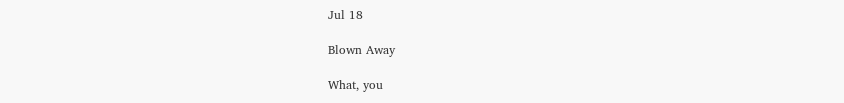Jul 18

Blown Away

What, you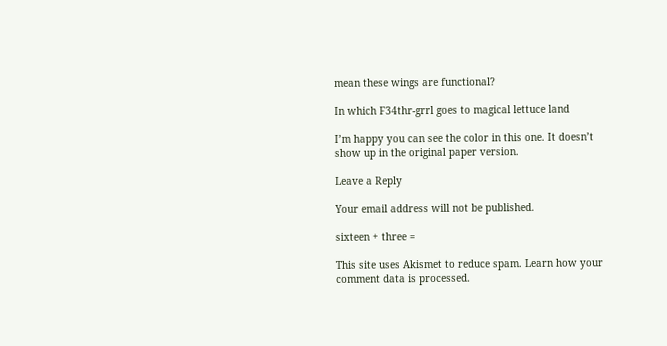mean these wings are functional?

In which F34thr-grrl goes to magical lettuce land

I’m happy you can see the color in this one. It doesn’t show up in the original paper version.

Leave a Reply

Your email address will not be published.

sixteen + three =

This site uses Akismet to reduce spam. Learn how your comment data is processed.